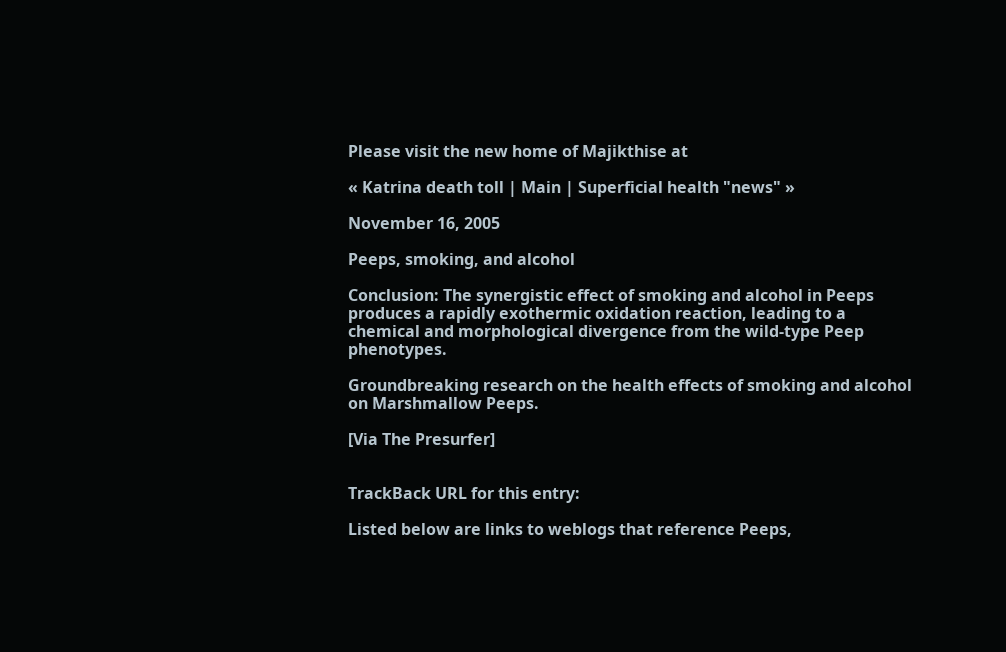Please visit the new home of Majikthise at

« Katrina death toll | Main | Superficial health "news" »

November 16, 2005

Peeps, smoking, and alcohol

Conclusion: The synergistic effect of smoking and alcohol in Peeps produces a rapidly exothermic oxidation reaction, leading to a chemical and morphological divergence from the wild-type Peep phenotypes.

Groundbreaking research on the health effects of smoking and alcohol on Marshmallow Peeps.

[Via The Presurfer]


TrackBack URL for this entry:

Listed below are links to weblogs that reference Peeps,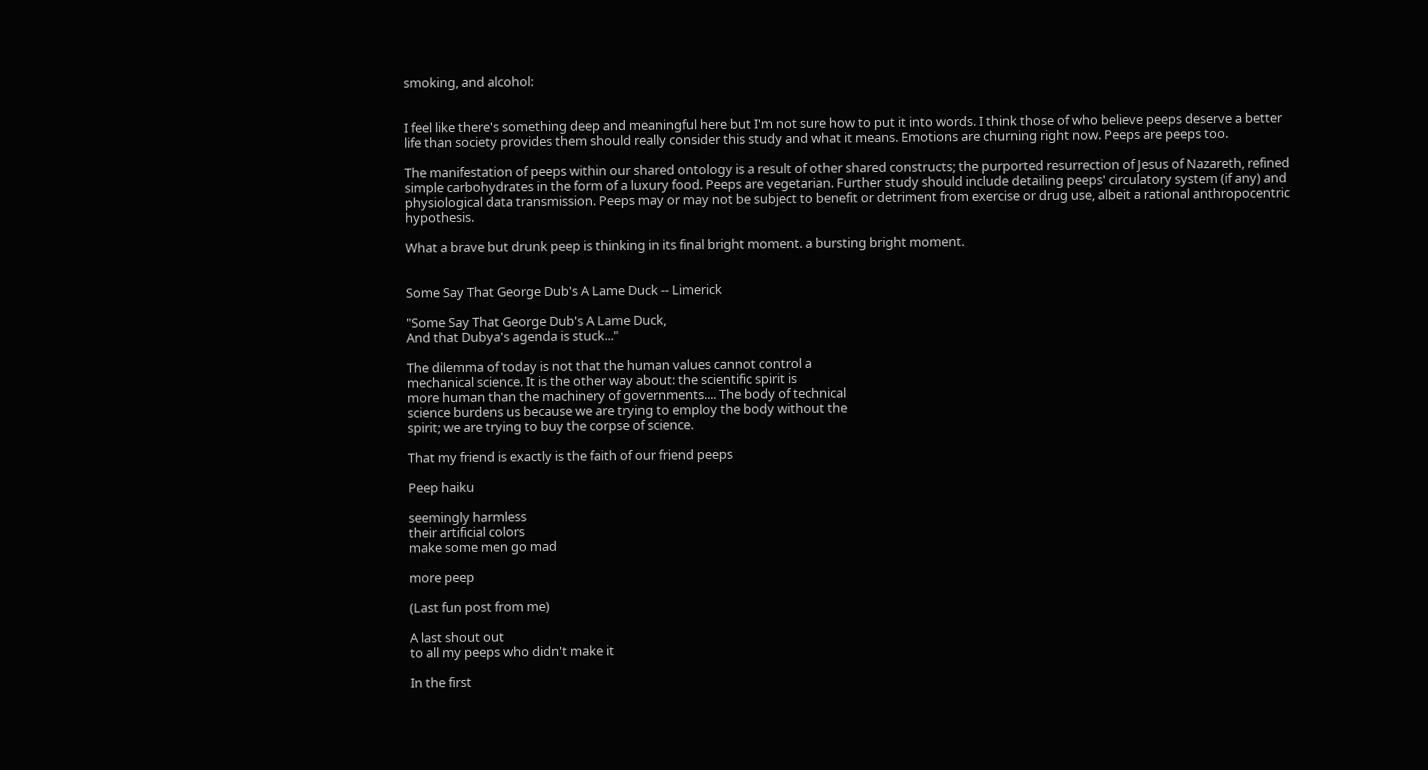smoking, and alcohol:


I feel like there's something deep and meaningful here but I'm not sure how to put it into words. I think those of who believe peeps deserve a better life than society provides them should really consider this study and what it means. Emotions are churning right now. Peeps are peeps too.

The manifestation of peeps within our shared ontology is a result of other shared constructs; the purported resurrection of Jesus of Nazareth, refined simple carbohydrates in the form of a luxury food. Peeps are vegetarian. Further study should include detailing peeps' circulatory system (if any) and physiological data transmission. Peeps may or may not be subject to benefit or detriment from exercise or drug use, albeit a rational anthropocentric hypothesis.

What a brave but drunk peep is thinking in its final bright moment. a bursting bright moment.


Some Say That George Dub's A Lame Duck -- Limerick

"Some Say That George Dub's A Lame Duck,
And that Dubya's agenda is stuck..."

The dilemma of today is not that the human values cannot control a
mechanical science. It is the other way about: the scientific spirit is
more human than the machinery of governments.... The body of technical
science burdens us because we are trying to employ the body without the
spirit; we are trying to buy the corpse of science.

That my friend is exactly is the faith of our friend peeps

Peep haiku

seemingly harmless
their artificial colors
make some men go mad

more peep

(Last fun post from me)

A last shout out
to all my peeps who didn't make it

In the first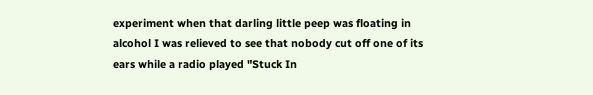experiment when that darling little peep was floating in alcohol I was relieved to see that nobody cut off one of its ears while a radio played "Stuck In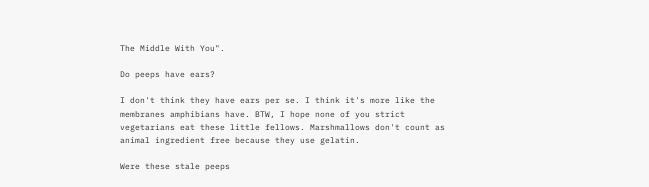The Middle With You".

Do peeps have ears?

I don't think they have ears per se. I think it's more like the membranes amphibians have. BTW, I hope none of you strict vegetarians eat these little fellows. Marshmallows don't count as animal ingredient free because they use gelatin.

Were these stale peeps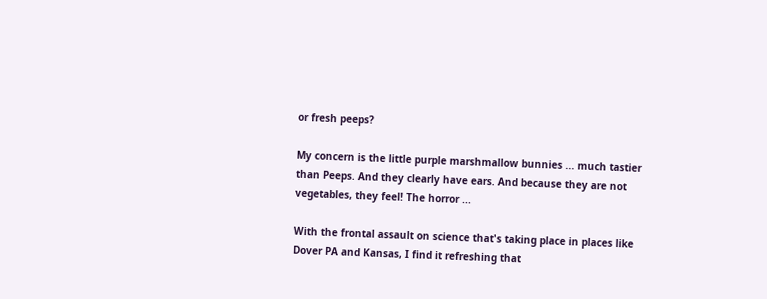or fresh peeps?

My concern is the little purple marshmallow bunnies ... much tastier than Peeps. And they clearly have ears. And because they are not vegetables, they feel! The horror ...

With the frontal assault on science that's taking place in places like Dover PA and Kansas, I find it refreshing that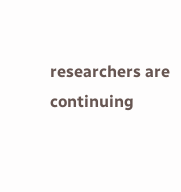researchers are continuing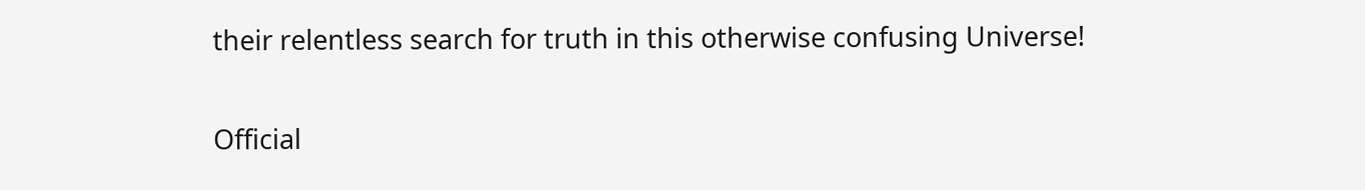their relentless search for truth in this otherwise confusing Universe!

Official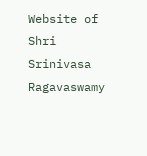Website of Shri Srinivasa Ragavaswamy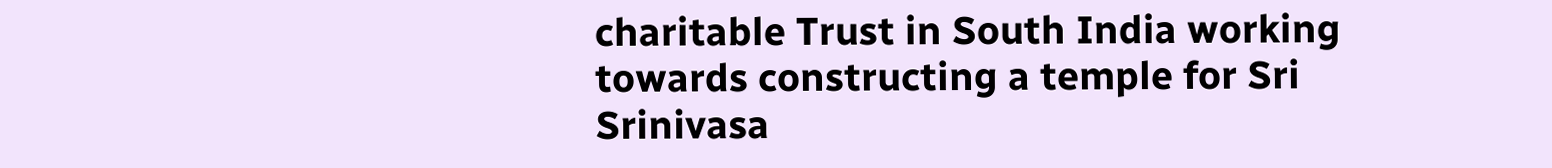charitable Trust in South India working towards constructing a temple for Sri Srinivasa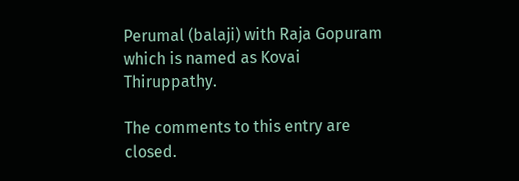Perumal (balaji) with Raja Gopuram which is named as Kovai Thiruppathy.

The comments to this entry are closed.